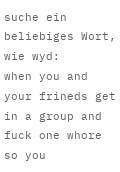suche ein beliebiges Wort, wie wyd:
when you and your frineds get in a group and fuck one whore so you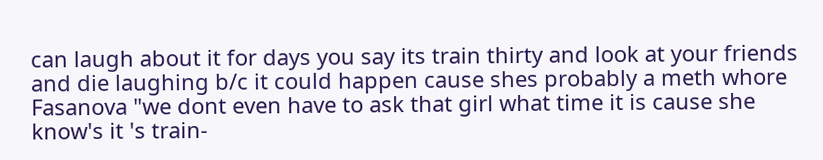can laugh about it for days you say its train thirty and look at your friends and die laughing b/c it could happen cause shes probably a meth whore
Fasanova "we dont even have to ask that girl what time it is cause she know's it 's train-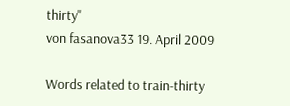thirty"
von fasanova33 19. April 2009

Words related to train-thirty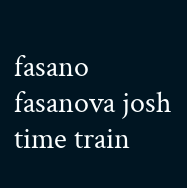fasano fasanova josh time train